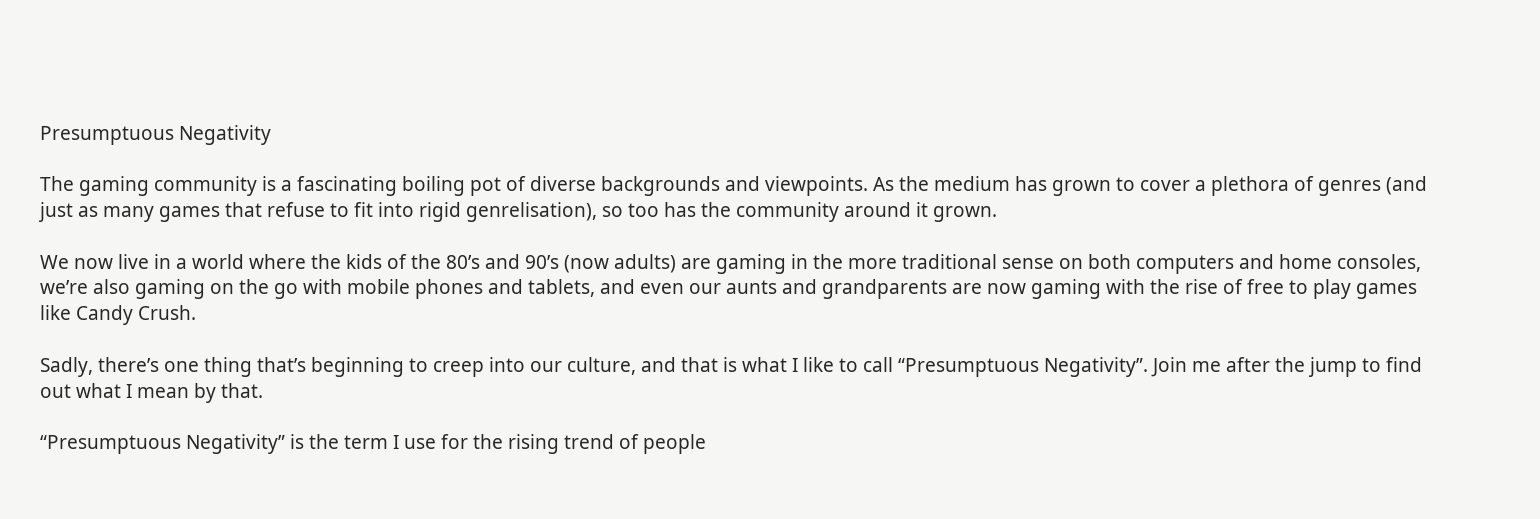Presumptuous Negativity

The gaming community is a fascinating boiling pot of diverse backgrounds and viewpoints. As the medium has grown to cover a plethora of genres (and just as many games that refuse to fit into rigid genrelisation), so too has the community around it grown.

We now live in a world where the kids of the 80’s and 90’s (now adults) are gaming in the more traditional sense on both computers and home consoles, we’re also gaming on the go with mobile phones and tablets, and even our aunts and grandparents are now gaming with the rise of free to play games like Candy Crush.

Sadly, there’s one thing that’s beginning to creep into our culture, and that is what I like to call “Presumptuous Negativity”. Join me after the jump to find out what I mean by that.

“Presumptuous Negativity” is the term I use for the rising trend of people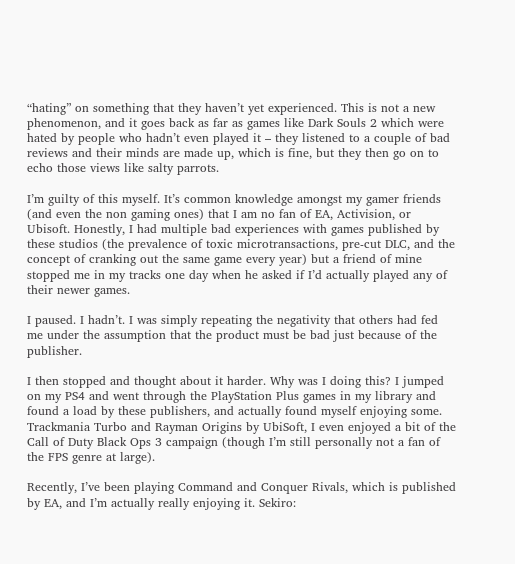“hating” on something that they haven’t yet experienced. This is not a new phenomenon, and it goes back as far as games like Dark Souls 2 which were hated by people who hadn’t even played it – they listened to a couple of bad reviews and their minds are made up, which is fine, but they then go on to echo those views like salty parrots.

I’m guilty of this myself. It’s common knowledge amongst my gamer friends (and even the non gaming ones) that I am no fan of EA, Activision, or Ubisoft. Honestly, I had multiple bad experiences with games published by these studios (the prevalence of toxic microtransactions, pre-cut DLC, and the concept of cranking out the same game every year) but a friend of mine stopped me in my tracks one day when he asked if I’d actually played any of their newer games.

I paused. I hadn’t. I was simply repeating the negativity that others had fed me under the assumption that the product must be bad just because of the publisher.

I then stopped and thought about it harder. Why was I doing this? I jumped on my PS4 and went through the PlayStation Plus games in my library and found a load by these publishers, and actually found myself enjoying some. Trackmania Turbo and Rayman Origins by UbiSoft, I even enjoyed a bit of the Call of Duty Black Ops 3 campaign (though I’m still personally not a fan of the FPS genre at large).

Recently, I’ve been playing Command and Conquer Rivals, which is published by EA, and I’m actually really enjoying it. Sekiro: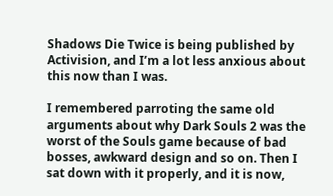Shadows Die Twice is being published by Activision, and I’m a lot less anxious about this now than I was.

I remembered parroting the same old arguments about why Dark Souls 2 was the worst of the Souls game because of bad bosses, awkward design and so on. Then I sat down with it properly, and it is now,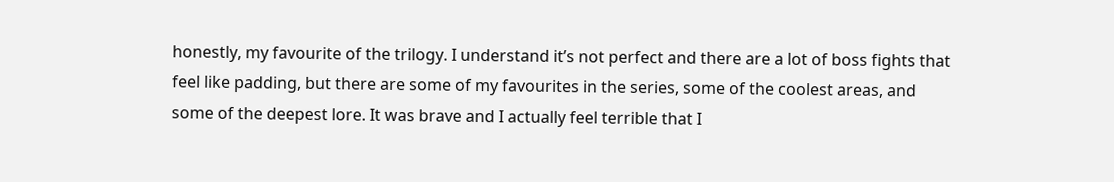honestly, my favourite of the trilogy. I understand it’s not perfect and there are a lot of boss fights that feel like padding, but there are some of my favourites in the series, some of the coolest areas, and some of the deepest lore. It was brave and I actually feel terrible that I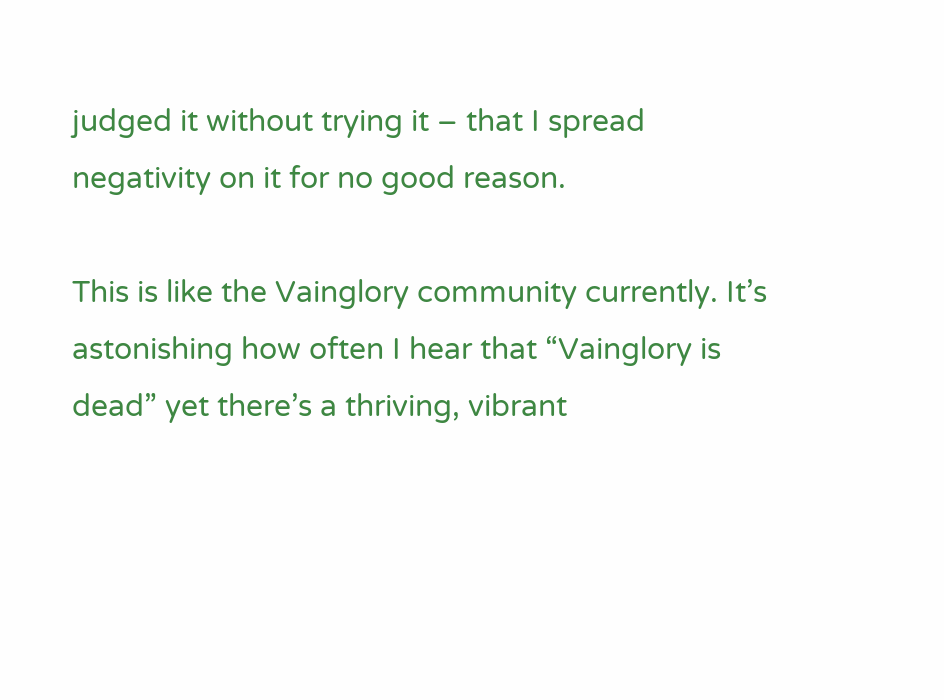judged it without trying it – that I spread negativity on it for no good reason.

This is like the Vainglory community currently. It’s astonishing how often I hear that “Vainglory is dead” yet there’s a thriving, vibrant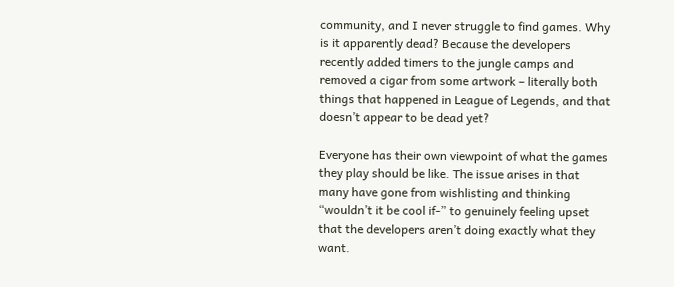community, and I never struggle to find games. Why is it apparently dead? Because the developers recently added timers to the jungle camps and removed a cigar from some artwork – literally both things that happened in League of Legends, and that doesn’t appear to be dead yet?

Everyone has their own viewpoint of what the games they play should be like. The issue arises in that many have gone from wishlisting and thinking “wouldn’t it be cool if-” to genuinely feeling upset that the developers aren’t doing exactly what they want.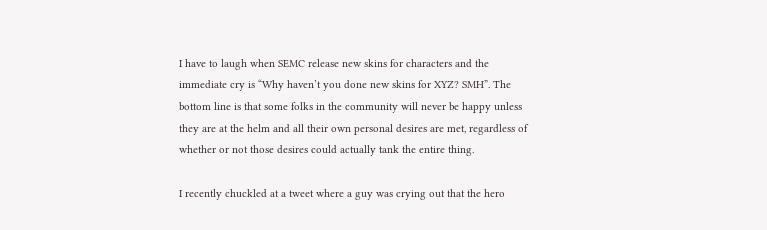I have to laugh when SEMC release new skins for characters and the immediate cry is “Why haven’t you done new skins for XYZ? SMH”. The bottom line is that some folks in the community will never be happy unless they are at the helm and all their own personal desires are met, regardless of whether or not those desires could actually tank the entire thing.

I recently chuckled at a tweet where a guy was crying out that the hero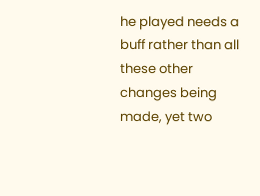he played needs a buff rather than all these other changes being made, yet two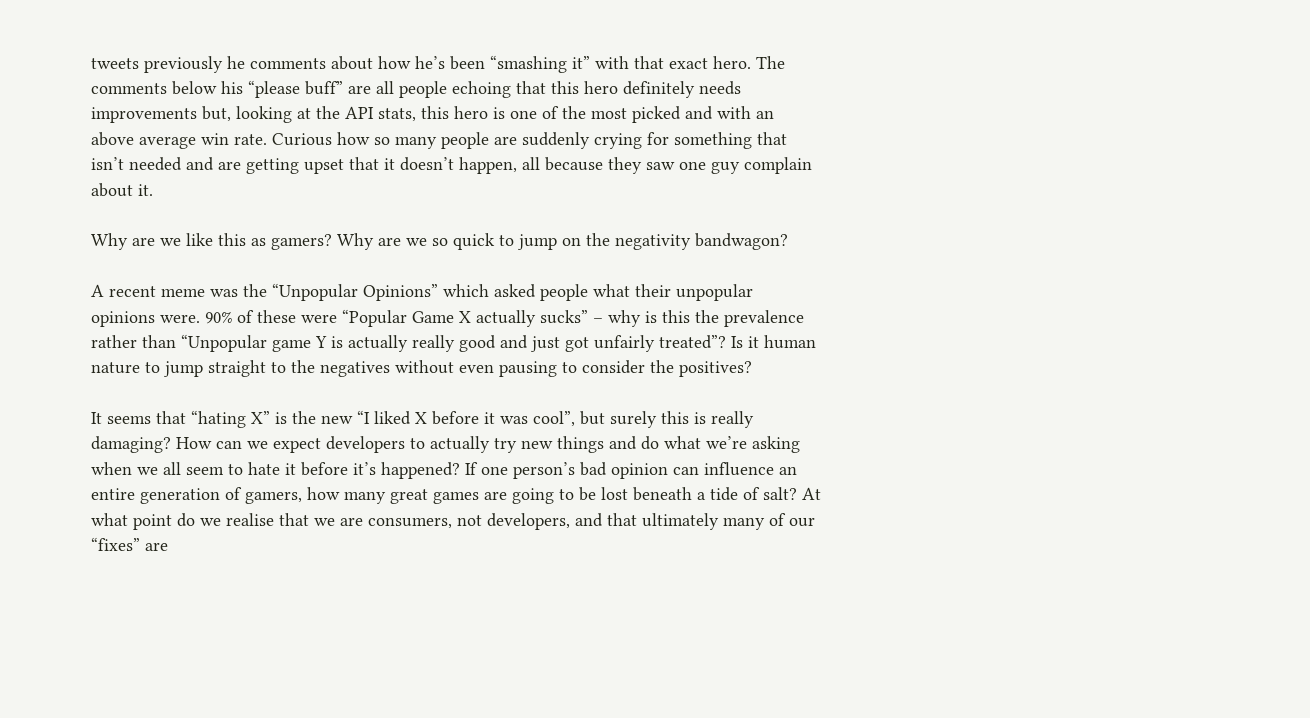tweets previously he comments about how he’s been “smashing it” with that exact hero. The comments below his “please buff” are all people echoing that this hero definitely needs improvements but, looking at the API stats, this hero is one of the most picked and with an above average win rate. Curious how so many people are suddenly crying for something that isn’t needed and are getting upset that it doesn’t happen, all because they saw one guy complain about it.

Why are we like this as gamers? Why are we so quick to jump on the negativity bandwagon?

A recent meme was the “Unpopular Opinions” which asked people what their unpopular opinions were. 90% of these were “Popular Game X actually sucks” – why is this the prevalence rather than “Unpopular game Y is actually really good and just got unfairly treated”? Is it human nature to jump straight to the negatives without even pausing to consider the positives?

It seems that “hating X” is the new “I liked X before it was cool”, but surely this is really damaging? How can we expect developers to actually try new things and do what we’re asking when we all seem to hate it before it’s happened? If one person’s bad opinion can influence an entire generation of gamers, how many great games are going to be lost beneath a tide of salt? At what point do we realise that we are consumers, not developers, and that ultimately many of our “fixes” are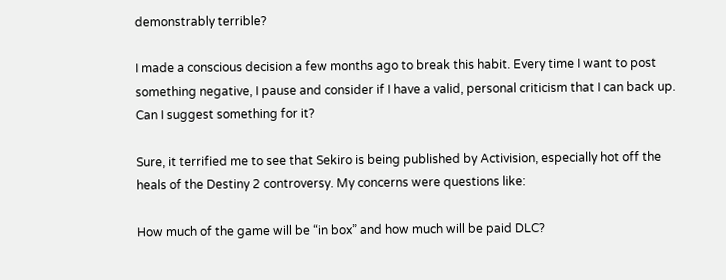demonstrably terrible?

I made a conscious decision a few months ago to break this habit. Every time I want to post something negative, I pause and consider if I have a valid, personal criticism that I can back up. Can I suggest something for it?

Sure, it terrified me to see that Sekiro is being published by Activision, especially hot off the heals of the Destiny 2 controversy. My concerns were questions like:

How much of the game will be “in box” and how much will be paid DLC?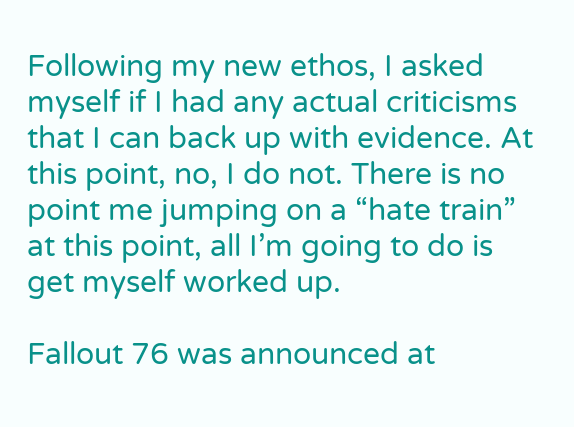Following my new ethos, I asked myself if I had any actual criticisms that I can back up with evidence. At this point, no, I do not. There is no point me jumping on a “hate train” at this point, all I’m going to do is get myself worked up.

Fallout 76 was announced at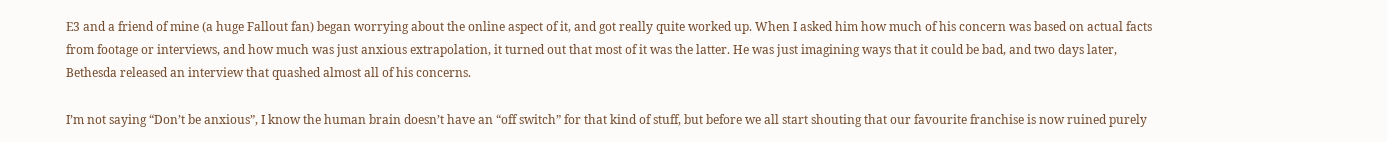E3 and a friend of mine (a huge Fallout fan) began worrying about the online aspect of it, and got really quite worked up. When I asked him how much of his concern was based on actual facts from footage or interviews, and how much was just anxious extrapolation, it turned out that most of it was the latter. He was just imagining ways that it could be bad, and two days later, Bethesda released an interview that quashed almost all of his concerns.

I’m not saying “Don’t be anxious”, I know the human brain doesn’t have an “off switch” for that kind of stuff, but before we all start shouting that our favourite franchise is now ruined purely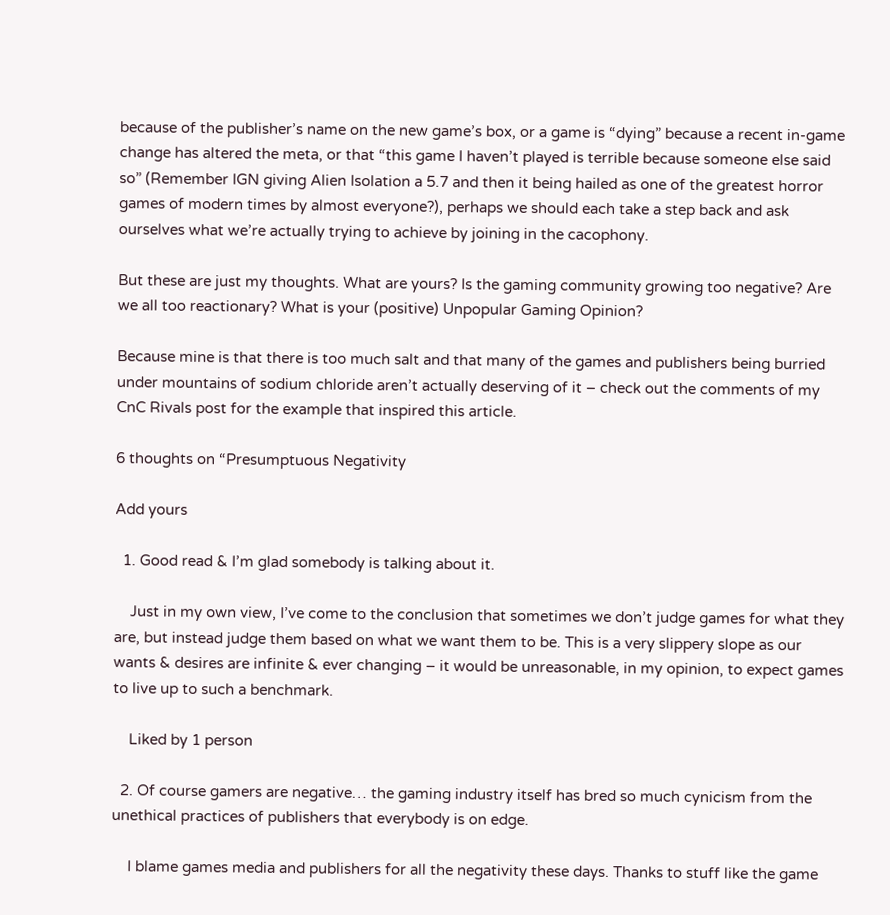because of the publisher’s name on the new game’s box, or a game is “dying” because a recent in-game change has altered the meta, or that “this game I haven’t played is terrible because someone else said so” (Remember IGN giving Alien Isolation a 5.7 and then it being hailed as one of the greatest horror games of modern times by almost everyone?), perhaps we should each take a step back and ask ourselves what we’re actually trying to achieve by joining in the cacophony.

But these are just my thoughts. What are yours? Is the gaming community growing too negative? Are we all too reactionary? What is your (positive) Unpopular Gaming Opinion?

Because mine is that there is too much salt and that many of the games and publishers being burried under mountains of sodium chloride aren’t actually deserving of it – check out the comments of my CnC Rivals post for the example that inspired this article.

6 thoughts on “Presumptuous Negativity

Add yours

  1. Good read & I’m glad somebody is talking about it.

    Just in my own view, I’ve come to the conclusion that sometimes we don’t judge games for what they are, but instead judge them based on what we want them to be. This is a very slippery slope as our wants & desires are infinite & ever changing – it would be unreasonable, in my opinion, to expect games to live up to such a benchmark.

    Liked by 1 person

  2. Of course gamers are negative… the gaming industry itself has bred so much cynicism from the unethical practices of publishers that everybody is on edge.

    I blame games media and publishers for all the negativity these days. Thanks to stuff like the game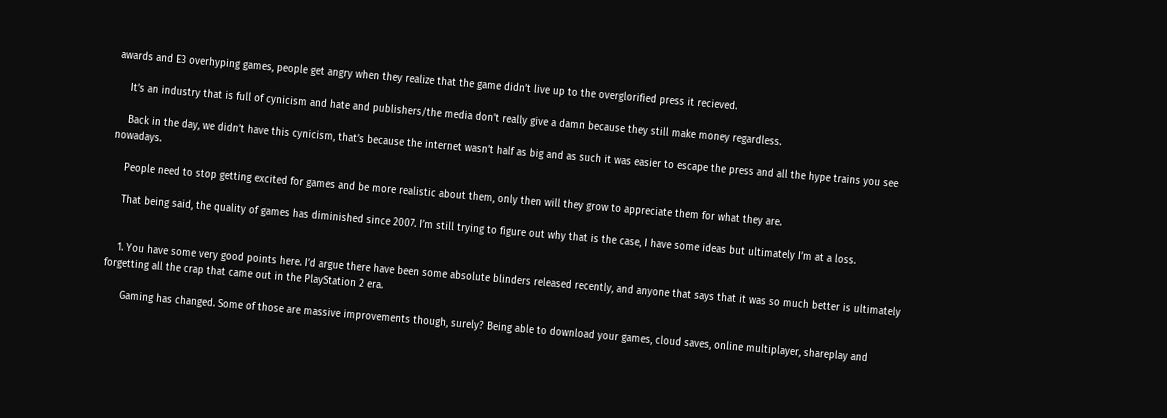awards and E3 overhyping games, people get angry when they realize that the game didn’t live up to the overglorified press it recieved.

    It’s an industry that is full of cynicism and hate and publishers/the media don’t really give a damn because they still make money regardless.

    Back in the day, we didn’t have this cynicism, that’s because the internet wasn’t half as big and as such it was easier to escape the press and all the hype trains you see nowadays.

    People need to stop getting excited for games and be more realistic about them, only then will they grow to appreciate them for what they are.

    That being said, the quality of games has diminished since 2007. I’m still trying to figure out why that is the case, I have some ideas but ultimately I’m at a loss.


    1. You have some very good points here. I’d argue there have been some absolute blinders released recently, and anyone that says that it was so much better is ultimately forgetting all the crap that came out in the PlayStation 2 era.

      Gaming has changed. Some of those are massive improvements though, surely? Being able to download your games, cloud saves, online multiplayer, shareplay and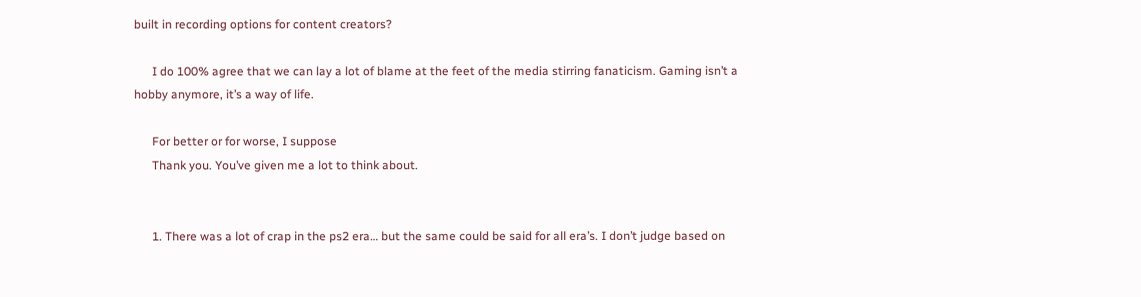built in recording options for content creators?

      I do 100% agree that we can lay a lot of blame at the feet of the media stirring fanaticism. Gaming isn’t a hobby anymore, it’s a way of life.

      For better or for worse, I suppose
      Thank you. You’ve given me a lot to think about.


      1. There was a lot of crap in the ps2 era… but the same could be said for all era’s. I don’t judge based on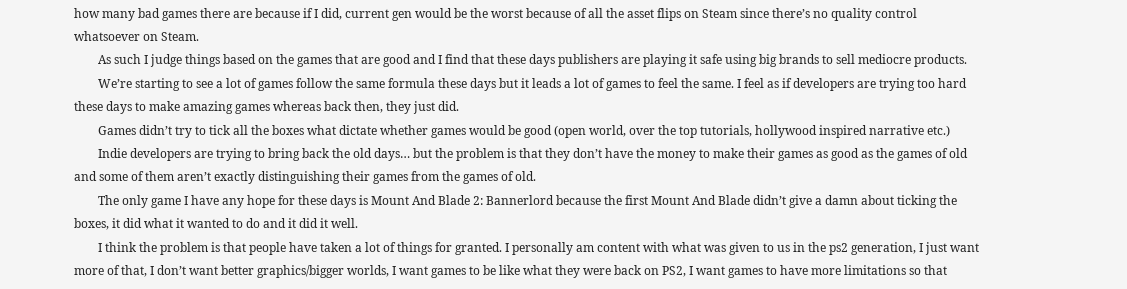how many bad games there are because if I did, current gen would be the worst because of all the asset flips on Steam since there’s no quality control whatsoever on Steam.
        As such I judge things based on the games that are good and I find that these days publishers are playing it safe using big brands to sell mediocre products.
        We’re starting to see a lot of games follow the same formula these days but it leads a lot of games to feel the same. I feel as if developers are trying too hard these days to make amazing games whereas back then, they just did.
        Games didn’t try to tick all the boxes what dictate whether games would be good (open world, over the top tutorials, hollywood inspired narrative etc.)
        Indie developers are trying to bring back the old days… but the problem is that they don’t have the money to make their games as good as the games of old and some of them aren’t exactly distinguishing their games from the games of old.
        The only game I have any hope for these days is Mount And Blade 2: Bannerlord because the first Mount And Blade didn’t give a damn about ticking the boxes, it did what it wanted to do and it did it well.
        I think the problem is that people have taken a lot of things for granted. I personally am content with what was given to us in the ps2 generation, I just want more of that, I don’t want better graphics/bigger worlds, I want games to be like what they were back on PS2, I want games to have more limitations so that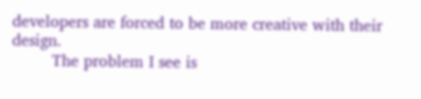developers are forced to be more creative with their design.
        The problem I see is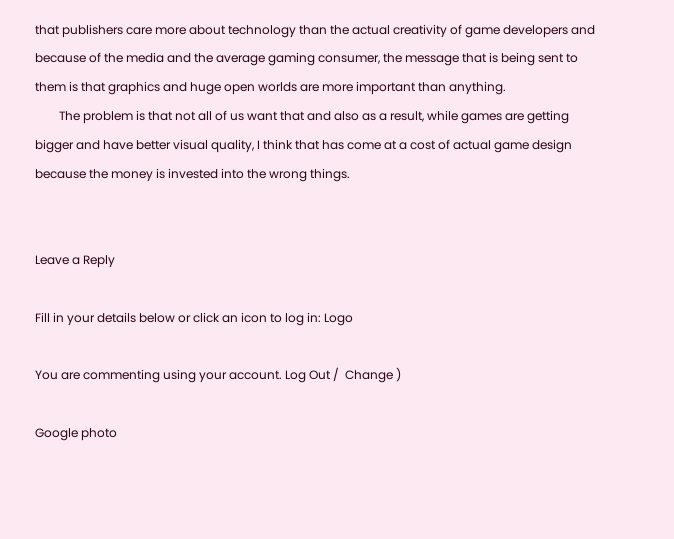that publishers care more about technology than the actual creativity of game developers and because of the media and the average gaming consumer, the message that is being sent to them is that graphics and huge open worlds are more important than anything.
        The problem is that not all of us want that and also as a result, while games are getting bigger and have better visual quality, I think that has come at a cost of actual game design because the money is invested into the wrong things.


Leave a Reply

Fill in your details below or click an icon to log in: Logo

You are commenting using your account. Log Out /  Change )

Google photo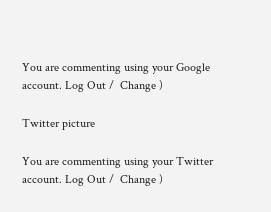You are commenting using your Google account. Log Out /  Change )

Twitter picture

You are commenting using your Twitter account. Log Out /  Change )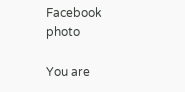Facebook photo

You are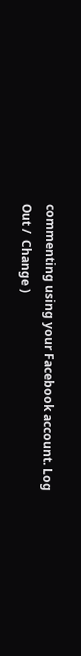commenting using your Facebook account. Log Out /  Change )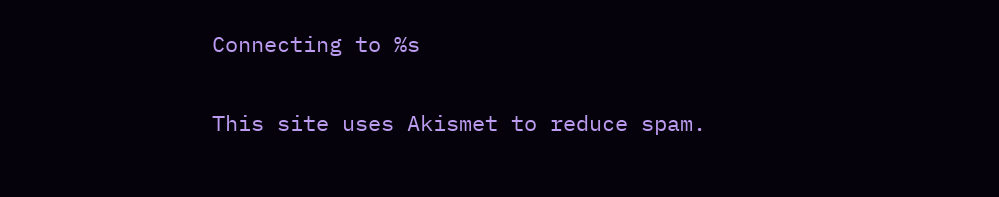Connecting to %s

This site uses Akismet to reduce spam.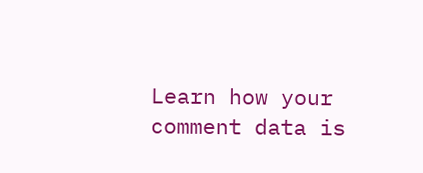Learn how your comment data is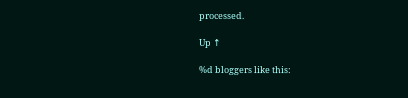processed.

Up ↑

%d bloggers like this: